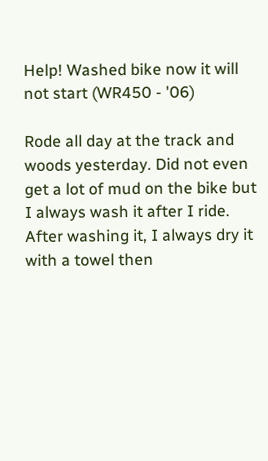Help! Washed bike now it will not start (WR450 - '06)

Rode all day at the track and woods yesterday. Did not even get a lot of mud on the bike but I always wash it after I ride. After washing it, I always dry it with a towel then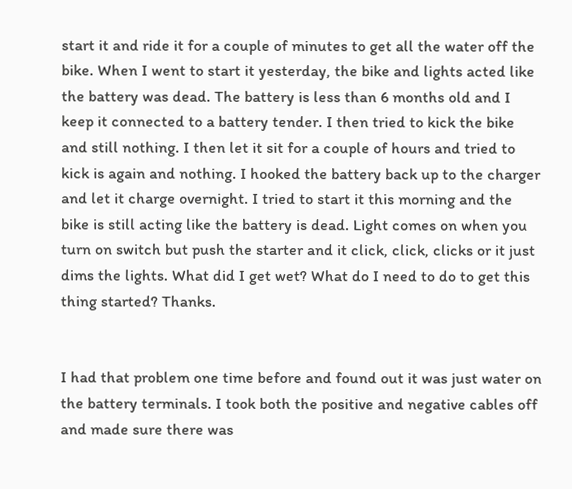start it and ride it for a couple of minutes to get all the water off the bike. When I went to start it yesterday, the bike and lights acted like the battery was dead. The battery is less than 6 months old and I keep it connected to a battery tender. I then tried to kick the bike and still nothing. I then let it sit for a couple of hours and tried to kick is again and nothing. I hooked the battery back up to the charger and let it charge overnight. I tried to start it this morning and the bike is still acting like the battery is dead. Light comes on when you turn on switch but push the starter and it click, click, clicks or it just dims the lights. What did I get wet? What do I need to do to get this thing started? Thanks.


I had that problem one time before and found out it was just water on the battery terminals. I took both the positive and negative cables off and made sure there was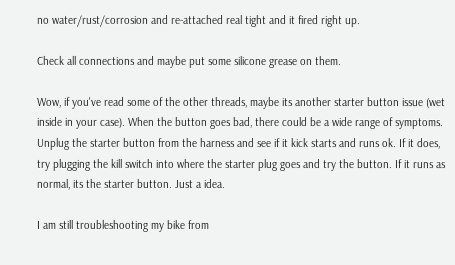no water/rust/corrosion and re-attached real tight and it fired right up.

Check all connections and maybe put some silicone grease on them.

Wow, if you've read some of the other threads, maybe its another starter button issue (wet inside in your case). When the button goes bad, there could be a wide range of symptoms. Unplug the starter button from the harness and see if it kick starts and runs ok. If it does, try plugging the kill switch into where the starter plug goes and try the button. If it runs as normal, its the starter button. Just a idea.

I am still troubleshooting my bike from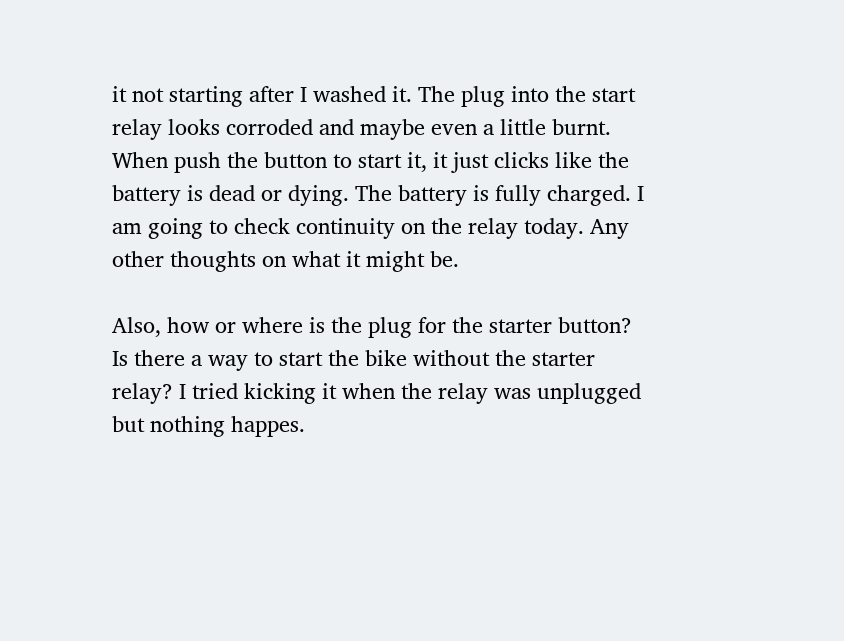it not starting after I washed it. The plug into the start relay looks corroded and maybe even a little burnt. When push the button to start it, it just clicks like the battery is dead or dying. The battery is fully charged. I am going to check continuity on the relay today. Any other thoughts on what it might be.

Also, how or where is the plug for the starter button? Is there a way to start the bike without the starter relay? I tried kicking it when the relay was unplugged but nothing happes.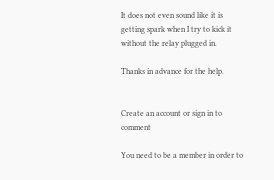It does not even sound like it is getting spark when I try to kick it without the relay plugged in.

Thanks in advance for the help.


Create an account or sign in to comment

You need to be a member in order to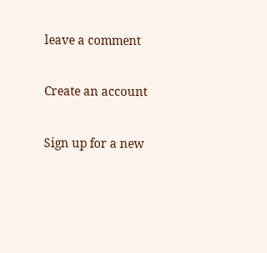leave a comment

Create an account

Sign up for a new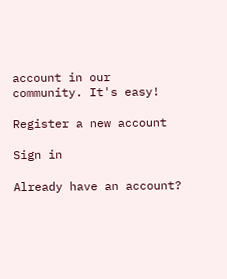account in our community. It's easy!

Register a new account

Sign in

Already have an account?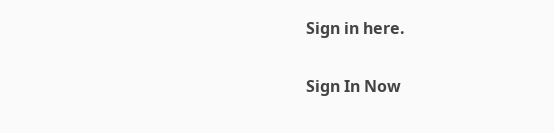Sign in here.

Sign In Now